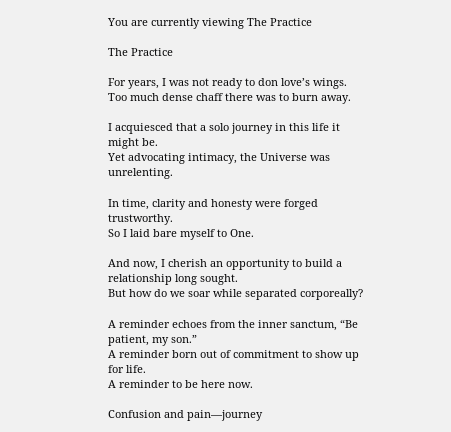You are currently viewing The Practice

The Practice

For years, I was not ready to don love’s wings.
Too much dense chaff there was to burn away.

I acquiesced that a solo journey in this life it might be.
Yet advocating intimacy, the Universe was unrelenting.

In time, clarity and honesty were forged trustworthy.
So I laid bare myself to One.

And now, I cherish an opportunity to build a relationship long sought.
But how do we soar while separated corporeally?

A reminder echoes from the inner sanctum, “Be patient, my son.”
A reminder born out of commitment to show up for life.
A reminder to be here now.

Confusion and pain—journey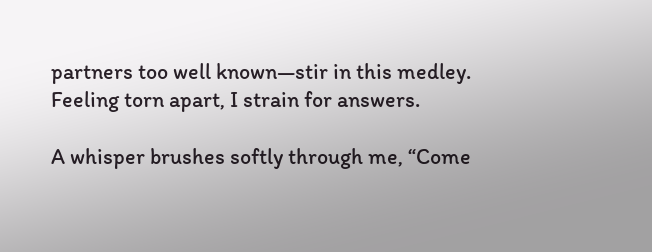partners too well known—stir in this medley.
Feeling torn apart, I strain for answers.

A whisper brushes softly through me, “Come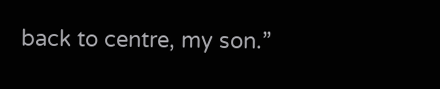back to centre, my son.”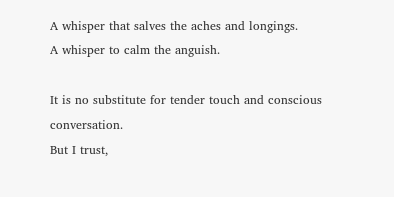A whisper that salves the aches and longings.
A whisper to calm the anguish.

It is no substitute for tender touch and conscious conversation.
But I trust,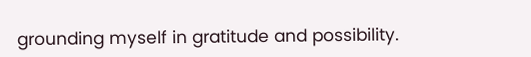grounding myself in gratitude and possibility.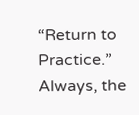“Return to Practice.”
Always, the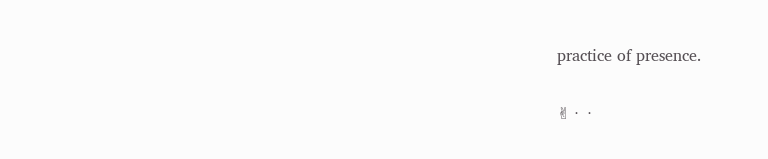practice of presence.

✌ ∙  ∙